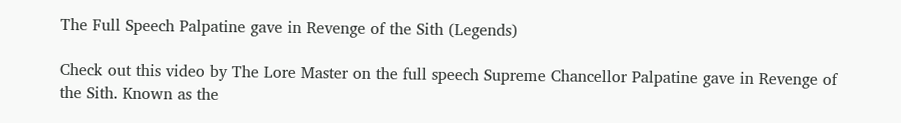The Full Speech Palpatine gave in Revenge of the Sith (Legends)

Check out this video by The Lore Master on the full speech Supreme Chancellor Palpatine gave in Revenge of the Sith. Known as the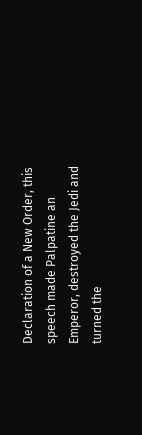Declaration of a New Order, this speech made Palpatine an Emperor, destroyed the Jedi and turned the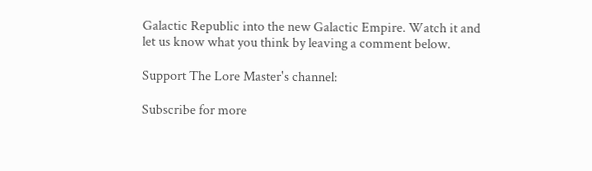Galactic Republic into the new Galactic Empire. Watch it and let us know what you think by leaving a comment below.

Support The Lore Master's channel:

Subscribe for more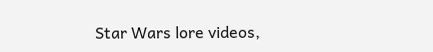Star Wars lore videos,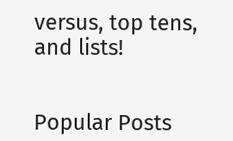versus, top tens, and lists!


Popular Posts